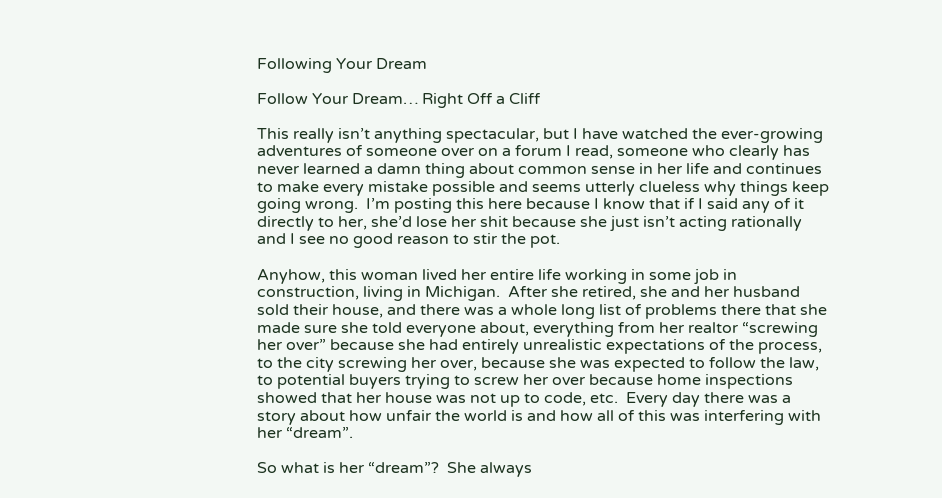Following Your Dream

Follow Your Dream… Right Off a Cliff

This really isn’t anything spectacular, but I have watched the ever-growing adventures of someone over on a forum I read, someone who clearly has never learned a damn thing about common sense in her life and continues to make every mistake possible and seems utterly clueless why things keep going wrong.  I’m posting this here because I know that if I said any of it directly to her, she’d lose her shit because she just isn’t acting rationally and I see no good reason to stir the pot.

Anyhow, this woman lived her entire life working in some job in construction, living in Michigan.  After she retired, she and her husband sold their house, and there was a whole long list of problems there that she made sure she told everyone about, everything from her realtor “screwing her over” because she had entirely unrealistic expectations of the process, to the city screwing her over, because she was expected to follow the law, to potential buyers trying to screw her over because home inspections showed that her house was not up to code, etc.  Every day there was a story about how unfair the world is and how all of this was interfering with her “dream”.

So what is her “dream”?  She always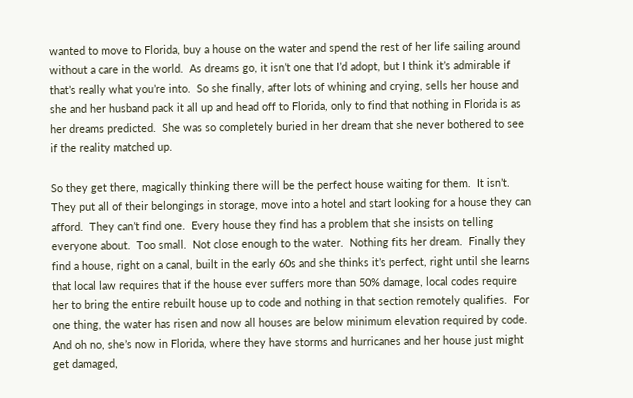wanted to move to Florida, buy a house on the water and spend the rest of her life sailing around without a care in the world.  As dreams go, it isn’t one that I’d adopt, but I think it’s admirable if that’s really what you’re into.  So she finally, after lots of whining and crying, sells her house and she and her husband pack it all up and head off to Florida, only to find that nothing in Florida is as her dreams predicted.  She was so completely buried in her dream that she never bothered to see if the reality matched up.

So they get there, magically thinking there will be the perfect house waiting for them.  It isn’t.  They put all of their belongings in storage, move into a hotel and start looking for a house they can afford.  They can’t find one.  Every house they find has a problem that she insists on telling everyone about.  Too small.  Not close enough to the water.  Nothing fits her dream.  Finally they find a house, right on a canal, built in the early 60s and she thinks it’s perfect, right until she learns that local law requires that if the house ever suffers more than 50% damage, local codes require her to bring the entire rebuilt house up to code and nothing in that section remotely qualifies.  For one thing, the water has risen and now all houses are below minimum elevation required by code.  And oh no, she’s now in Florida, where they have storms and hurricanes and her house just might get damaged,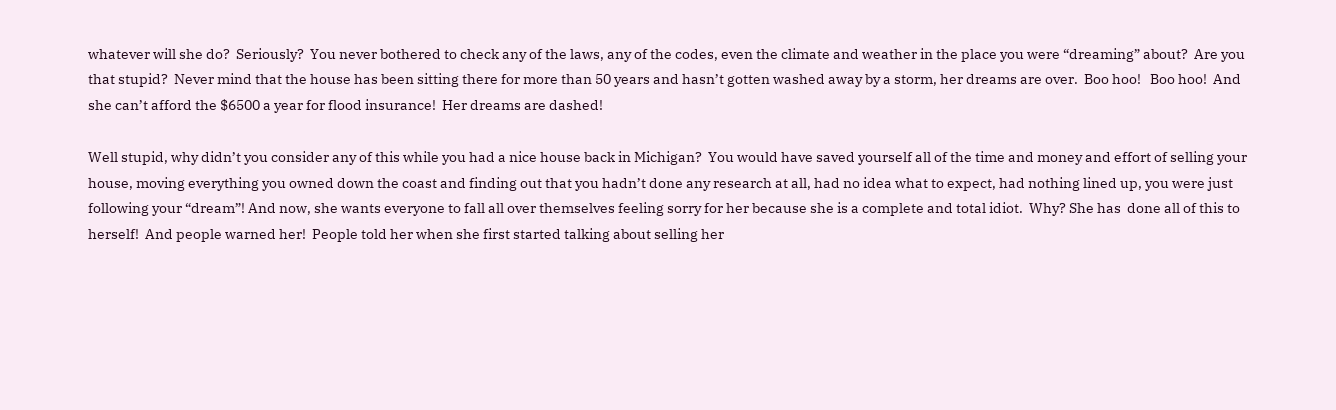whatever will she do?  Seriously?  You never bothered to check any of the laws, any of the codes, even the climate and weather in the place you were “dreaming” about?  Are you that stupid?  Never mind that the house has been sitting there for more than 50 years and hasn’t gotten washed away by a storm, her dreams are over.  Boo hoo!   Boo hoo!  And she can’t afford the $6500 a year for flood insurance!  Her dreams are dashed!

Well stupid, why didn’t you consider any of this while you had a nice house back in Michigan?  You would have saved yourself all of the time and money and effort of selling your house, moving everything you owned down the coast and finding out that you hadn’t done any research at all, had no idea what to expect, had nothing lined up, you were just following your “dream”! And now, she wants everyone to fall all over themselves feeling sorry for her because she is a complete and total idiot.  Why? She has  done all of this to herself!  And people warned her!  People told her when she first started talking about selling her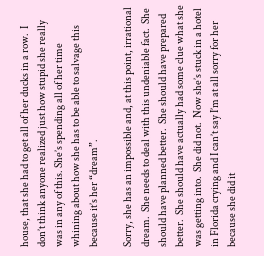house, that she had to get all of her ducks in a row.  I don’t think anyone realized just how stupid she really was in any of this. She’s spending all of her time whining about how she has to be able to salvage this because it’s her “dream”.

Sorry, she has an impossible and, at this point, irrational dream.  She needs to deal with this undeniable fact.  She should have planned better.  She should have prepared better.  She should have actually had some clue what she was getting into.  She did not.  Now she’s stuck in a hotel in Florida crying and I can’t say I’m at all sorry for her because she did it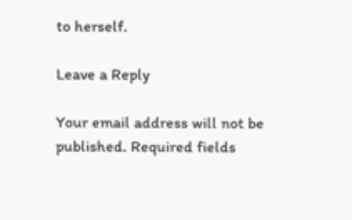to herself.

Leave a Reply

Your email address will not be published. Required fields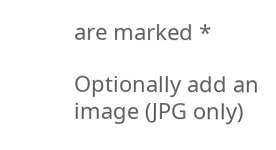are marked *

Optionally add an image (JPG only)